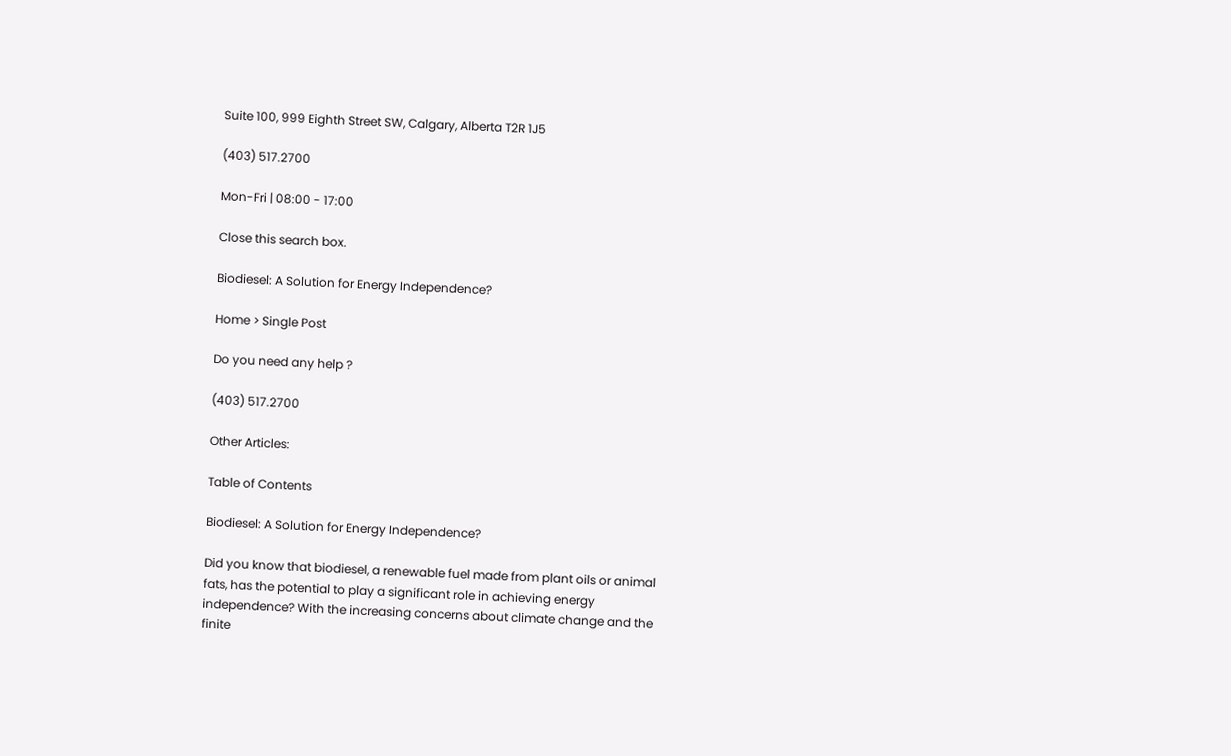Suite 100, 999 Eighth Street SW, Calgary, Alberta T2R 1J5

(403) 517.2700

Mon-Fri | 08:00 - 17:00

Close this search box.

Biodiesel: A Solution for Energy Independence?

Home > Single Post

Do you need any help ?

(403) 517.2700

Other Articles:

Table of Contents

Biodiesel: A Solution for Energy Independence?

Did you know that biodiesel, a renewable fuel made from plant oils or animal fats, has the potential to play a significant role in achieving energy independence? With the increasing concerns about climate change and the finite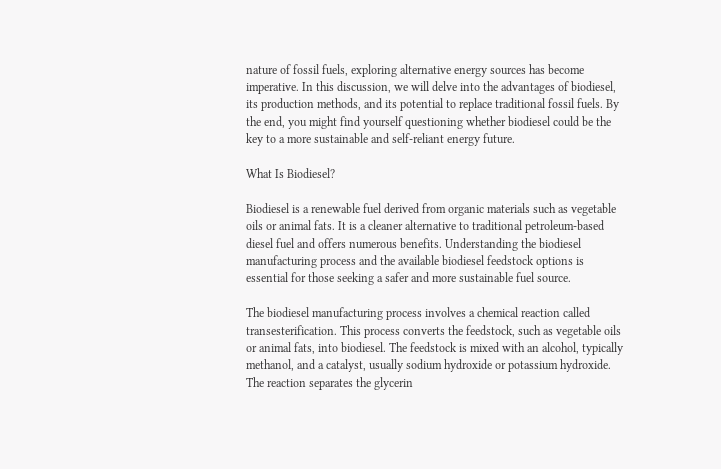nature of fossil fuels, exploring alternative energy sources has become imperative. In this discussion, we will delve into the advantages of biodiesel, its production methods, and its potential to replace traditional fossil fuels. By the end, you might find yourself questioning whether biodiesel could be the key to a more sustainable and self-reliant energy future.

What Is Biodiesel?

Biodiesel is a renewable fuel derived from organic materials such as vegetable oils or animal fats. It is a cleaner alternative to traditional petroleum-based diesel fuel and offers numerous benefits. Understanding the biodiesel manufacturing process and the available biodiesel feedstock options is essential for those seeking a safer and more sustainable fuel source.

The biodiesel manufacturing process involves a chemical reaction called transesterification. This process converts the feedstock, such as vegetable oils or animal fats, into biodiesel. The feedstock is mixed with an alcohol, typically methanol, and a catalyst, usually sodium hydroxide or potassium hydroxide. The reaction separates the glycerin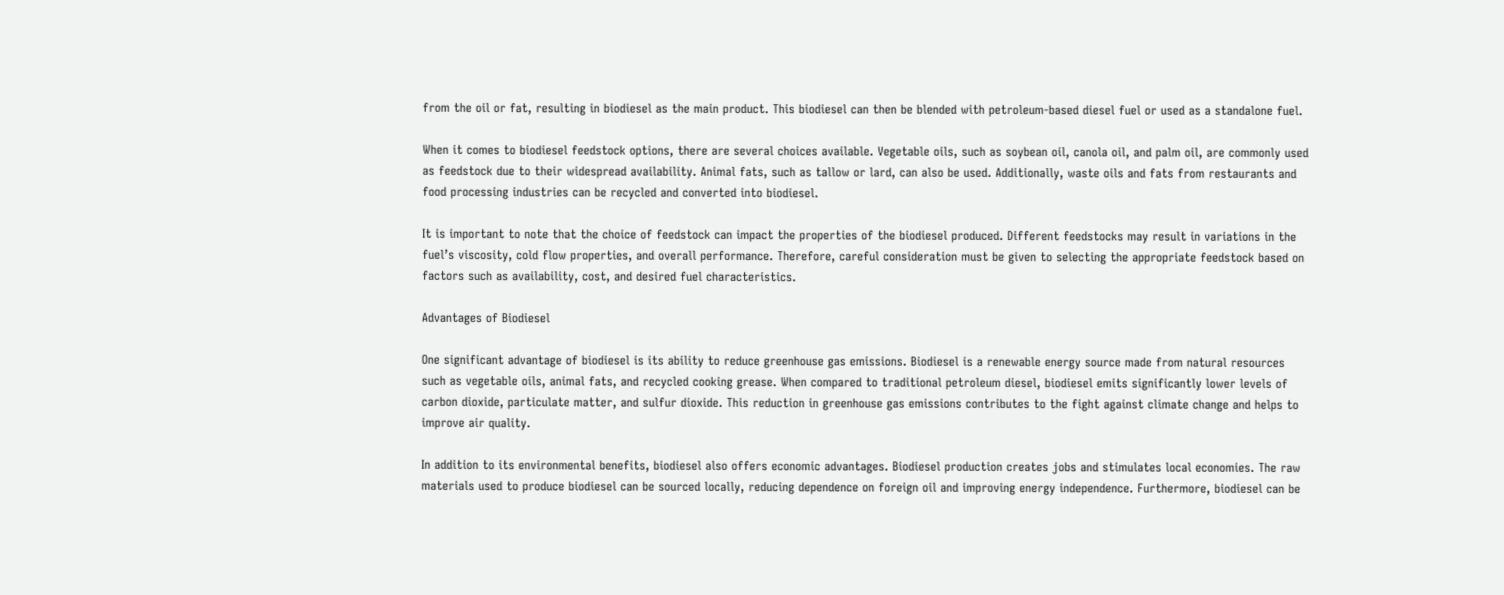from the oil or fat, resulting in biodiesel as the main product. This biodiesel can then be blended with petroleum-based diesel fuel or used as a standalone fuel.

When it comes to biodiesel feedstock options, there are several choices available. Vegetable oils, such as soybean oil, canola oil, and palm oil, are commonly used as feedstock due to their widespread availability. Animal fats, such as tallow or lard, can also be used. Additionally, waste oils and fats from restaurants and food processing industries can be recycled and converted into biodiesel.

It is important to note that the choice of feedstock can impact the properties of the biodiesel produced. Different feedstocks may result in variations in the fuel’s viscosity, cold flow properties, and overall performance. Therefore, careful consideration must be given to selecting the appropriate feedstock based on factors such as availability, cost, and desired fuel characteristics.

Advantages of Biodiesel

One significant advantage of biodiesel is its ability to reduce greenhouse gas emissions. Biodiesel is a renewable energy source made from natural resources such as vegetable oils, animal fats, and recycled cooking grease. When compared to traditional petroleum diesel, biodiesel emits significantly lower levels of carbon dioxide, particulate matter, and sulfur dioxide. This reduction in greenhouse gas emissions contributes to the fight against climate change and helps to improve air quality.

In addition to its environmental benefits, biodiesel also offers economic advantages. Biodiesel production creates jobs and stimulates local economies. The raw materials used to produce biodiesel can be sourced locally, reducing dependence on foreign oil and improving energy independence. Furthermore, biodiesel can be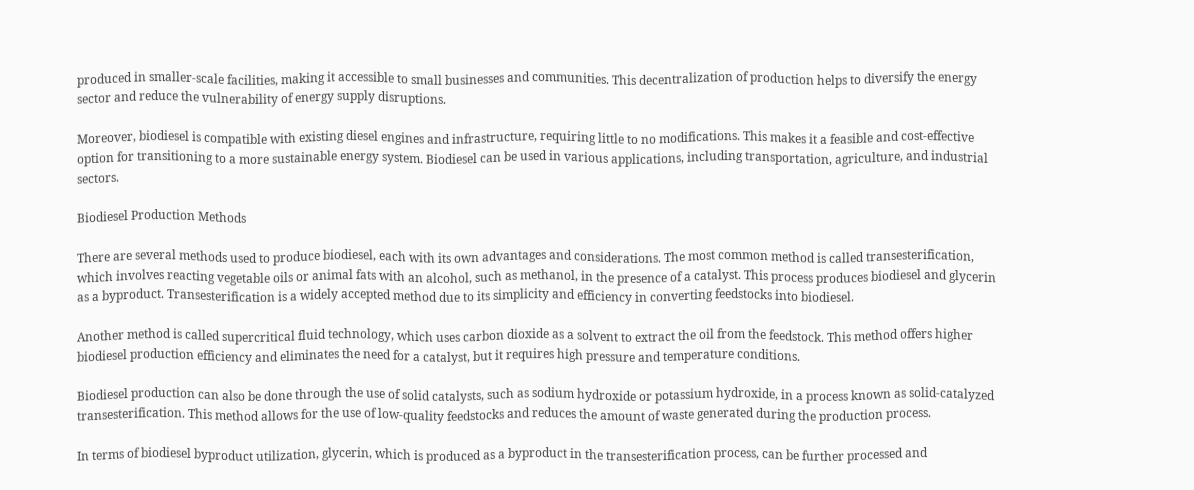produced in smaller-scale facilities, making it accessible to small businesses and communities. This decentralization of production helps to diversify the energy sector and reduce the vulnerability of energy supply disruptions.

Moreover, biodiesel is compatible with existing diesel engines and infrastructure, requiring little to no modifications. This makes it a feasible and cost-effective option for transitioning to a more sustainable energy system. Biodiesel can be used in various applications, including transportation, agriculture, and industrial sectors.

Biodiesel Production Methods

There are several methods used to produce biodiesel, each with its own advantages and considerations. The most common method is called transesterification, which involves reacting vegetable oils or animal fats with an alcohol, such as methanol, in the presence of a catalyst. This process produces biodiesel and glycerin as a byproduct. Transesterification is a widely accepted method due to its simplicity and efficiency in converting feedstocks into biodiesel.

Another method is called supercritical fluid technology, which uses carbon dioxide as a solvent to extract the oil from the feedstock. This method offers higher biodiesel production efficiency and eliminates the need for a catalyst, but it requires high pressure and temperature conditions.

Biodiesel production can also be done through the use of solid catalysts, such as sodium hydroxide or potassium hydroxide, in a process known as solid-catalyzed transesterification. This method allows for the use of low-quality feedstocks and reduces the amount of waste generated during the production process.

In terms of biodiesel byproduct utilization, glycerin, which is produced as a byproduct in the transesterification process, can be further processed and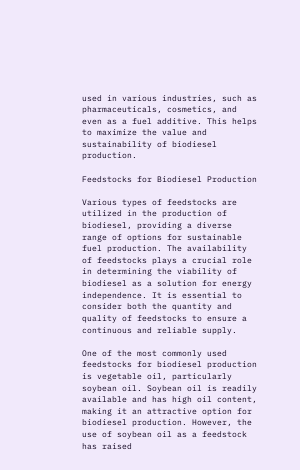used in various industries, such as pharmaceuticals, cosmetics, and even as a fuel additive. This helps to maximize the value and sustainability of biodiesel production.

Feedstocks for Biodiesel Production

Various types of feedstocks are utilized in the production of biodiesel, providing a diverse range of options for sustainable fuel production. The availability of feedstocks plays a crucial role in determining the viability of biodiesel as a solution for energy independence. It is essential to consider both the quantity and quality of feedstocks to ensure a continuous and reliable supply.

One of the most commonly used feedstocks for biodiesel production is vegetable oil, particularly soybean oil. Soybean oil is readily available and has high oil content, making it an attractive option for biodiesel production. However, the use of soybean oil as a feedstock has raised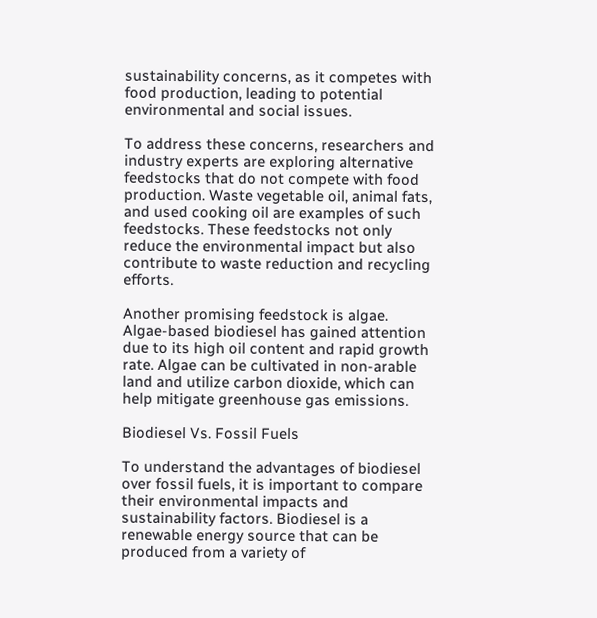sustainability concerns, as it competes with food production, leading to potential environmental and social issues.

To address these concerns, researchers and industry experts are exploring alternative feedstocks that do not compete with food production. Waste vegetable oil, animal fats, and used cooking oil are examples of such feedstocks. These feedstocks not only reduce the environmental impact but also contribute to waste reduction and recycling efforts.

Another promising feedstock is algae. Algae-based biodiesel has gained attention due to its high oil content and rapid growth rate. Algae can be cultivated in non-arable land and utilize carbon dioxide, which can help mitigate greenhouse gas emissions.

Biodiesel Vs. Fossil Fuels

To understand the advantages of biodiesel over fossil fuels, it is important to compare their environmental impacts and sustainability factors. Biodiesel is a renewable energy source that can be produced from a variety of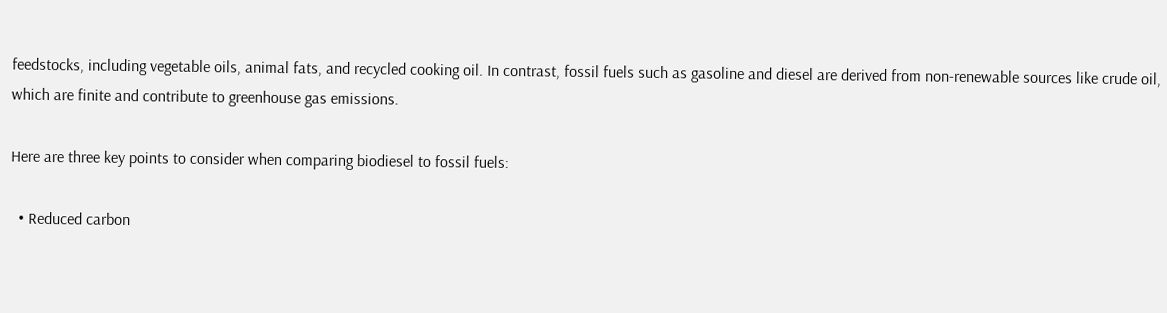feedstocks, including vegetable oils, animal fats, and recycled cooking oil. In contrast, fossil fuels such as gasoline and diesel are derived from non-renewable sources like crude oil, which are finite and contribute to greenhouse gas emissions.

Here are three key points to consider when comparing biodiesel to fossil fuels:

  • Reduced carbon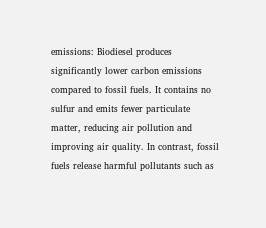emissions: Biodiesel produces significantly lower carbon emissions compared to fossil fuels. It contains no sulfur and emits fewer particulate matter, reducing air pollution and improving air quality. In contrast, fossil fuels release harmful pollutants such as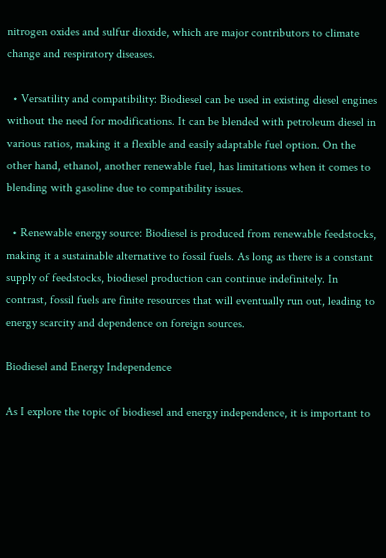nitrogen oxides and sulfur dioxide, which are major contributors to climate change and respiratory diseases.

  • Versatility and compatibility: Biodiesel can be used in existing diesel engines without the need for modifications. It can be blended with petroleum diesel in various ratios, making it a flexible and easily adaptable fuel option. On the other hand, ethanol, another renewable fuel, has limitations when it comes to blending with gasoline due to compatibility issues.

  • Renewable energy source: Biodiesel is produced from renewable feedstocks, making it a sustainable alternative to fossil fuels. As long as there is a constant supply of feedstocks, biodiesel production can continue indefinitely. In contrast, fossil fuels are finite resources that will eventually run out, leading to energy scarcity and dependence on foreign sources.

Biodiesel and Energy Independence

As I explore the topic of biodiesel and energy independence, it is important to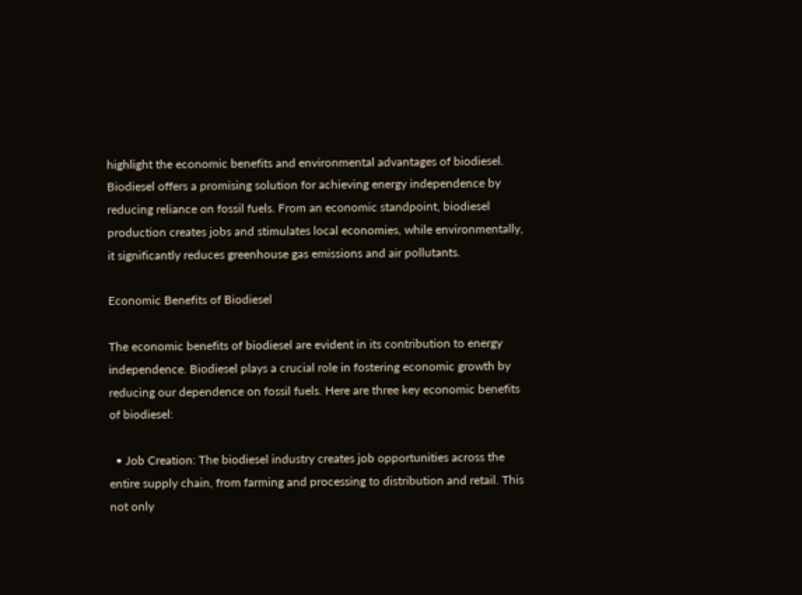highlight the economic benefits and environmental advantages of biodiesel. Biodiesel offers a promising solution for achieving energy independence by reducing reliance on fossil fuels. From an economic standpoint, biodiesel production creates jobs and stimulates local economies, while environmentally, it significantly reduces greenhouse gas emissions and air pollutants.

Economic Benefits of Biodiesel

The economic benefits of biodiesel are evident in its contribution to energy independence. Biodiesel plays a crucial role in fostering economic growth by reducing our dependence on fossil fuels. Here are three key economic benefits of biodiesel:

  • Job Creation: The biodiesel industry creates job opportunities across the entire supply chain, from farming and processing to distribution and retail. This not only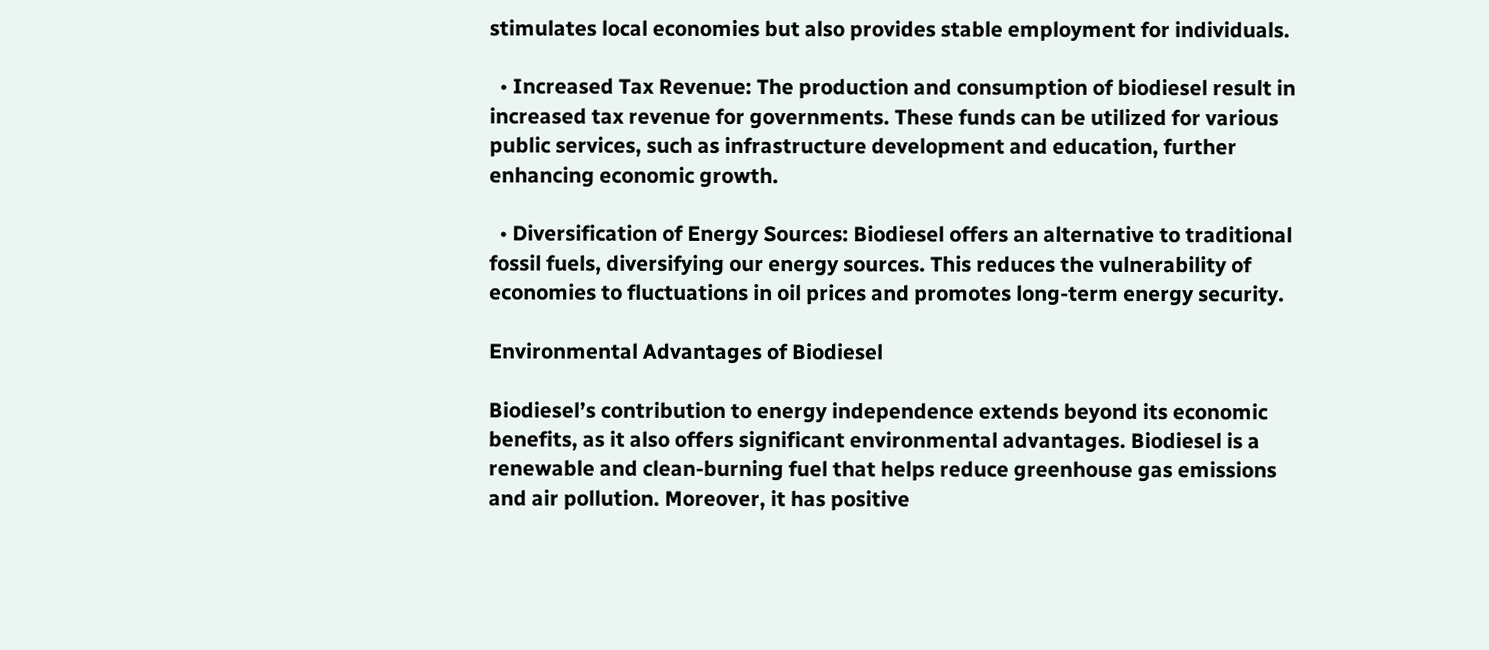stimulates local economies but also provides stable employment for individuals.

  • Increased Tax Revenue: The production and consumption of biodiesel result in increased tax revenue for governments. These funds can be utilized for various public services, such as infrastructure development and education, further enhancing economic growth.

  • Diversification of Energy Sources: Biodiesel offers an alternative to traditional fossil fuels, diversifying our energy sources. This reduces the vulnerability of economies to fluctuations in oil prices and promotes long-term energy security.

Environmental Advantages of Biodiesel

Biodiesel’s contribution to energy independence extends beyond its economic benefits, as it also offers significant environmental advantages. Biodiesel is a renewable and clean-burning fuel that helps reduce greenhouse gas emissions and air pollution. Moreover, it has positive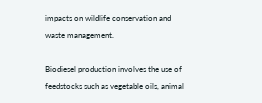impacts on wildlife conservation and waste management.

Biodiesel production involves the use of feedstocks such as vegetable oils, animal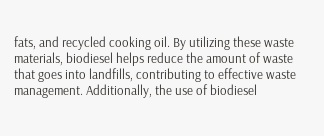fats, and recycled cooking oil. By utilizing these waste materials, biodiesel helps reduce the amount of waste that goes into landfills, contributing to effective waste management. Additionally, the use of biodiesel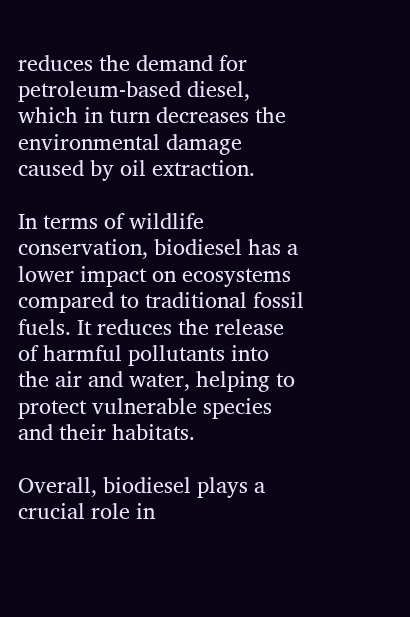reduces the demand for petroleum-based diesel, which in turn decreases the environmental damage caused by oil extraction.

In terms of wildlife conservation, biodiesel has a lower impact on ecosystems compared to traditional fossil fuels. It reduces the release of harmful pollutants into the air and water, helping to protect vulnerable species and their habitats.

Overall, biodiesel plays a crucial role in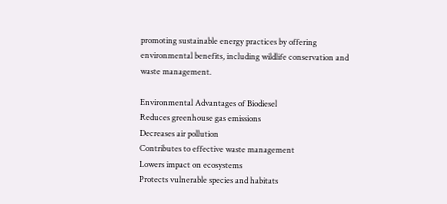promoting sustainable energy practices by offering environmental benefits, including wildlife conservation and waste management.

Environmental Advantages of Biodiesel
Reduces greenhouse gas emissions
Decreases air pollution
Contributes to effective waste management
Lowers impact on ecosystems
Protects vulnerable species and habitats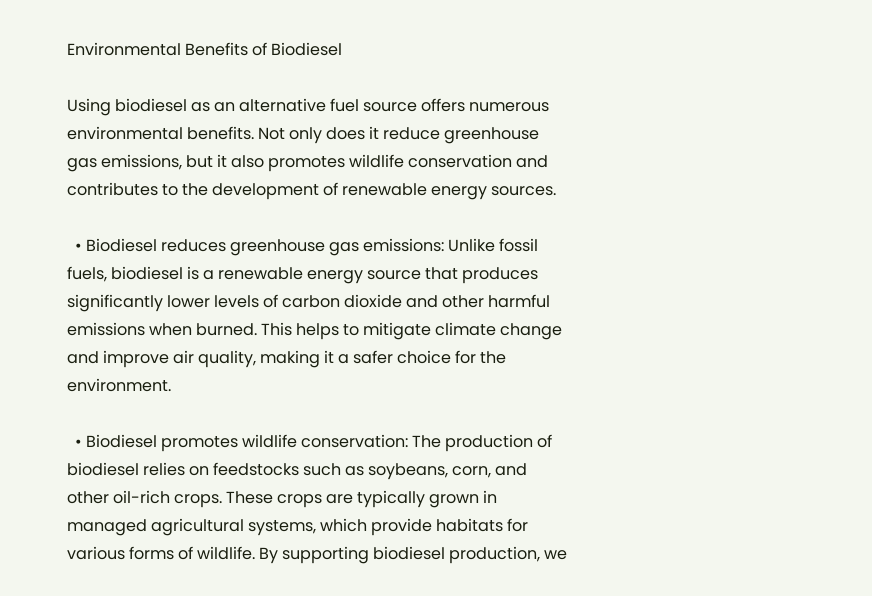Environmental Benefits of Biodiesel

Using biodiesel as an alternative fuel source offers numerous environmental benefits. Not only does it reduce greenhouse gas emissions, but it also promotes wildlife conservation and contributes to the development of renewable energy sources.

  • Biodiesel reduces greenhouse gas emissions: Unlike fossil fuels, biodiesel is a renewable energy source that produces significantly lower levels of carbon dioxide and other harmful emissions when burned. This helps to mitigate climate change and improve air quality, making it a safer choice for the environment.

  • Biodiesel promotes wildlife conservation: The production of biodiesel relies on feedstocks such as soybeans, corn, and other oil-rich crops. These crops are typically grown in managed agricultural systems, which provide habitats for various forms of wildlife. By supporting biodiesel production, we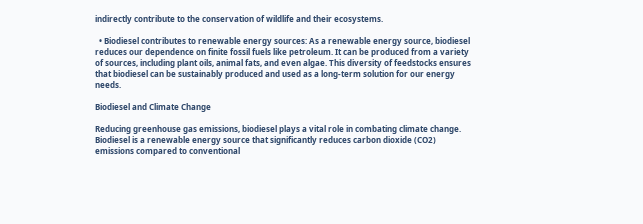indirectly contribute to the conservation of wildlife and their ecosystems.

  • Biodiesel contributes to renewable energy sources: As a renewable energy source, biodiesel reduces our dependence on finite fossil fuels like petroleum. It can be produced from a variety of sources, including plant oils, animal fats, and even algae. This diversity of feedstocks ensures that biodiesel can be sustainably produced and used as a long-term solution for our energy needs.

Biodiesel and Climate Change

Reducing greenhouse gas emissions, biodiesel plays a vital role in combating climate change. Biodiesel is a renewable energy source that significantly reduces carbon dioxide (CO2) emissions compared to conventional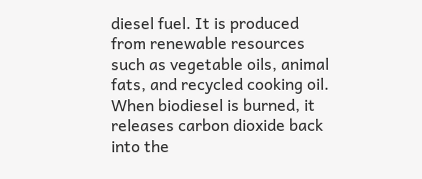diesel fuel. It is produced from renewable resources such as vegetable oils, animal fats, and recycled cooking oil. When biodiesel is burned, it releases carbon dioxide back into the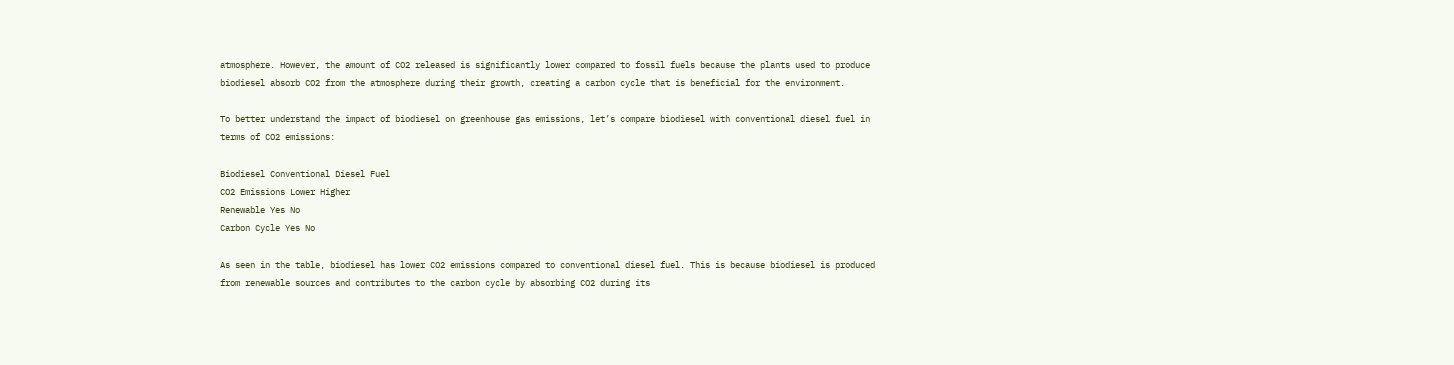atmosphere. However, the amount of CO2 released is significantly lower compared to fossil fuels because the plants used to produce biodiesel absorb CO2 from the atmosphere during their growth, creating a carbon cycle that is beneficial for the environment.

To better understand the impact of biodiesel on greenhouse gas emissions, let’s compare biodiesel with conventional diesel fuel in terms of CO2 emissions:

Biodiesel Conventional Diesel Fuel
CO2 Emissions Lower Higher
Renewable Yes No
Carbon Cycle Yes No

As seen in the table, biodiesel has lower CO2 emissions compared to conventional diesel fuel. This is because biodiesel is produced from renewable sources and contributes to the carbon cycle by absorbing CO2 during its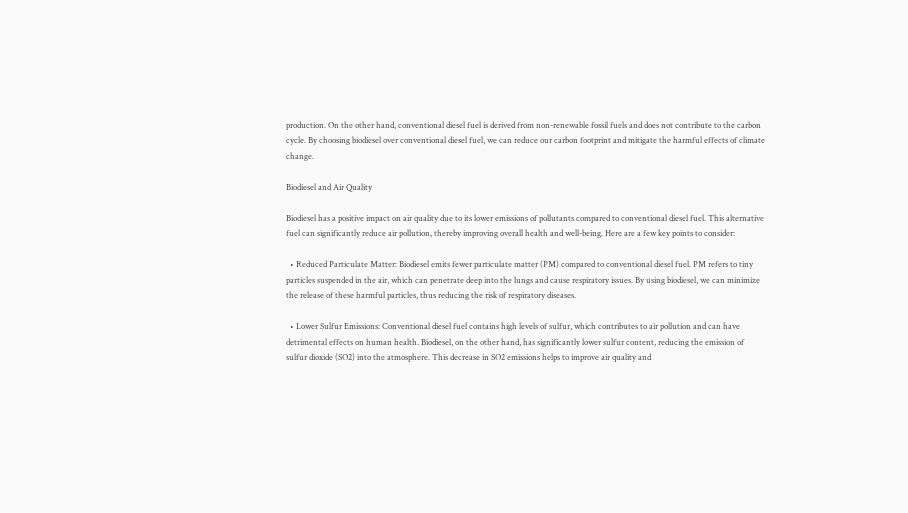production. On the other hand, conventional diesel fuel is derived from non-renewable fossil fuels and does not contribute to the carbon cycle. By choosing biodiesel over conventional diesel fuel, we can reduce our carbon footprint and mitigate the harmful effects of climate change.

Biodiesel and Air Quality

Biodiesel has a positive impact on air quality due to its lower emissions of pollutants compared to conventional diesel fuel. This alternative fuel can significantly reduce air pollution, thereby improving overall health and well-being. Here are a few key points to consider:

  • Reduced Particulate Matter: Biodiesel emits fewer particulate matter (PM) compared to conventional diesel fuel. PM refers to tiny particles suspended in the air, which can penetrate deep into the lungs and cause respiratory issues. By using biodiesel, we can minimize the release of these harmful particles, thus reducing the risk of respiratory diseases.

  • Lower Sulfur Emissions: Conventional diesel fuel contains high levels of sulfur, which contributes to air pollution and can have detrimental effects on human health. Biodiesel, on the other hand, has significantly lower sulfur content, reducing the emission of sulfur dioxide (SO2) into the atmosphere. This decrease in SO2 emissions helps to improve air quality and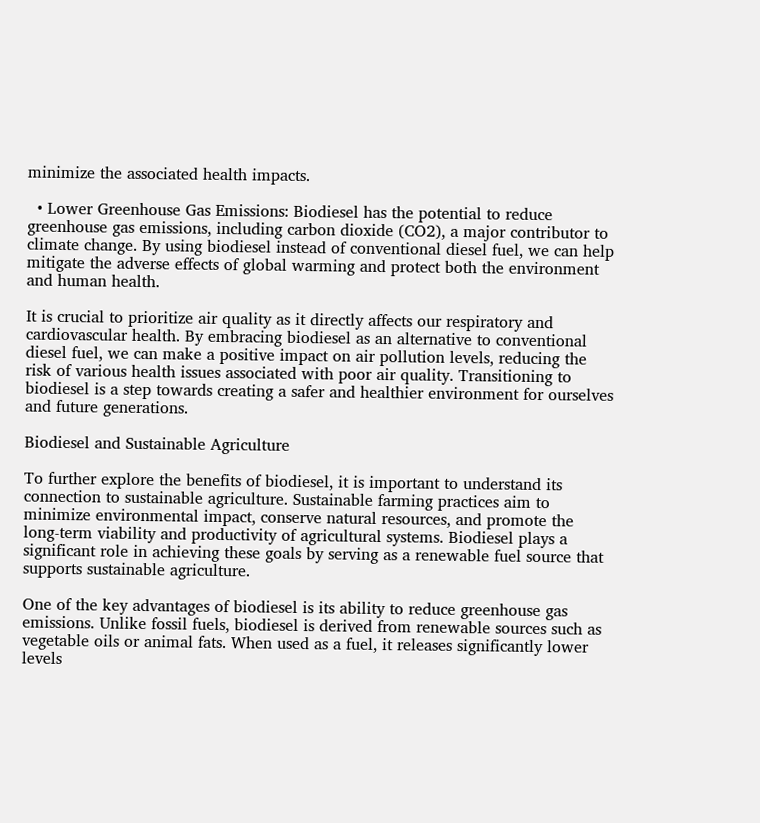minimize the associated health impacts.

  • Lower Greenhouse Gas Emissions: Biodiesel has the potential to reduce greenhouse gas emissions, including carbon dioxide (CO2), a major contributor to climate change. By using biodiesel instead of conventional diesel fuel, we can help mitigate the adverse effects of global warming and protect both the environment and human health.

It is crucial to prioritize air quality as it directly affects our respiratory and cardiovascular health. By embracing biodiesel as an alternative to conventional diesel fuel, we can make a positive impact on air pollution levels, reducing the risk of various health issues associated with poor air quality. Transitioning to biodiesel is a step towards creating a safer and healthier environment for ourselves and future generations.

Biodiesel and Sustainable Agriculture

To further explore the benefits of biodiesel, it is important to understand its connection to sustainable agriculture. Sustainable farming practices aim to minimize environmental impact, conserve natural resources, and promote the long-term viability and productivity of agricultural systems. Biodiesel plays a significant role in achieving these goals by serving as a renewable fuel source that supports sustainable agriculture.

One of the key advantages of biodiesel is its ability to reduce greenhouse gas emissions. Unlike fossil fuels, biodiesel is derived from renewable sources such as vegetable oils or animal fats. When used as a fuel, it releases significantly lower levels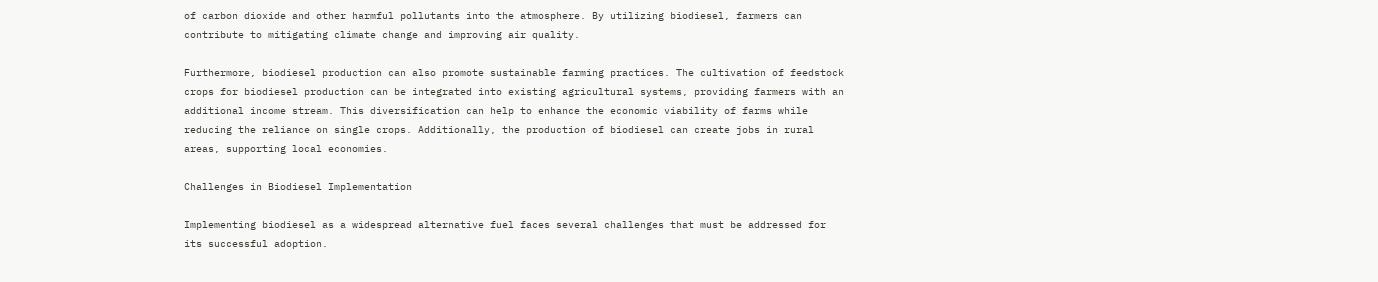of carbon dioxide and other harmful pollutants into the atmosphere. By utilizing biodiesel, farmers can contribute to mitigating climate change and improving air quality.

Furthermore, biodiesel production can also promote sustainable farming practices. The cultivation of feedstock crops for biodiesel production can be integrated into existing agricultural systems, providing farmers with an additional income stream. This diversification can help to enhance the economic viability of farms while reducing the reliance on single crops. Additionally, the production of biodiesel can create jobs in rural areas, supporting local economies.

Challenges in Biodiesel Implementation

Implementing biodiesel as a widespread alternative fuel faces several challenges that must be addressed for its successful adoption.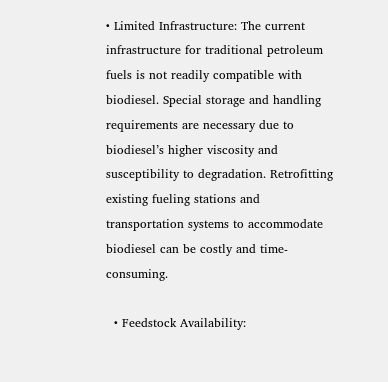• Limited Infrastructure: The current infrastructure for traditional petroleum fuels is not readily compatible with biodiesel. Special storage and handling requirements are necessary due to biodiesel’s higher viscosity and susceptibility to degradation. Retrofitting existing fueling stations and transportation systems to accommodate biodiesel can be costly and time-consuming.

  • Feedstock Availability: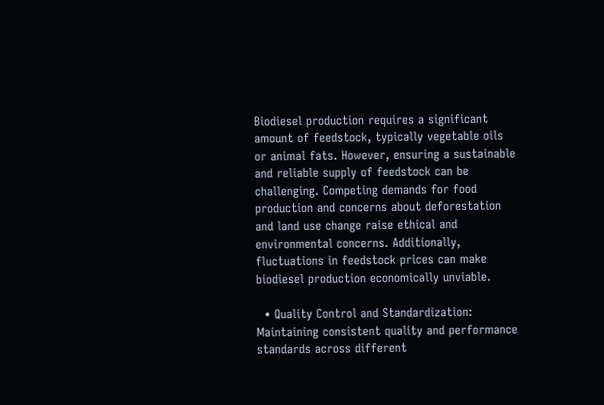Biodiesel production requires a significant amount of feedstock, typically vegetable oils or animal fats. However, ensuring a sustainable and reliable supply of feedstock can be challenging. Competing demands for food production and concerns about deforestation and land use change raise ethical and environmental concerns. Additionally, fluctuations in feedstock prices can make biodiesel production economically unviable.

  • Quality Control and Standardization: Maintaining consistent quality and performance standards across different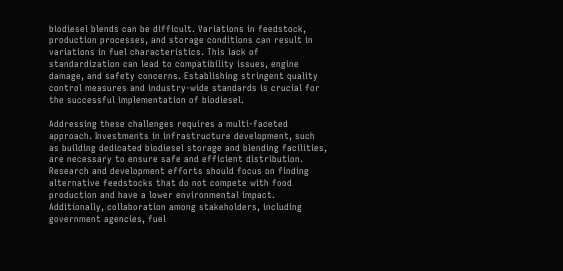biodiesel blends can be difficult. Variations in feedstock, production processes, and storage conditions can result in variations in fuel characteristics. This lack of standardization can lead to compatibility issues, engine damage, and safety concerns. Establishing stringent quality control measures and industry-wide standards is crucial for the successful implementation of biodiesel.

Addressing these challenges requires a multi-faceted approach. Investments in infrastructure development, such as building dedicated biodiesel storage and blending facilities, are necessary to ensure safe and efficient distribution. Research and development efforts should focus on finding alternative feedstocks that do not compete with food production and have a lower environmental impact. Additionally, collaboration among stakeholders, including government agencies, fuel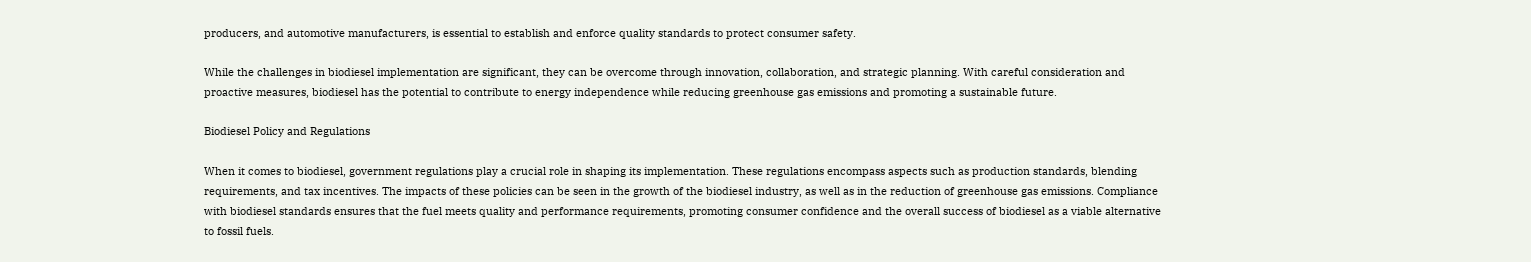producers, and automotive manufacturers, is essential to establish and enforce quality standards to protect consumer safety.

While the challenges in biodiesel implementation are significant, they can be overcome through innovation, collaboration, and strategic planning. With careful consideration and proactive measures, biodiesel has the potential to contribute to energy independence while reducing greenhouse gas emissions and promoting a sustainable future.

Biodiesel Policy and Regulations

When it comes to biodiesel, government regulations play a crucial role in shaping its implementation. These regulations encompass aspects such as production standards, blending requirements, and tax incentives. The impacts of these policies can be seen in the growth of the biodiesel industry, as well as in the reduction of greenhouse gas emissions. Compliance with biodiesel standards ensures that the fuel meets quality and performance requirements, promoting consumer confidence and the overall success of biodiesel as a viable alternative to fossil fuels.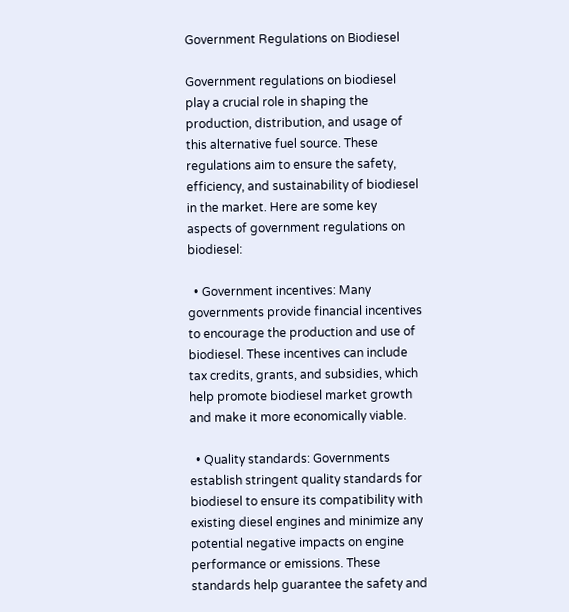Government Regulations on Biodiesel

Government regulations on biodiesel play a crucial role in shaping the production, distribution, and usage of this alternative fuel source. These regulations aim to ensure the safety, efficiency, and sustainability of biodiesel in the market. Here are some key aspects of government regulations on biodiesel:

  • Government incentives: Many governments provide financial incentives to encourage the production and use of biodiesel. These incentives can include tax credits, grants, and subsidies, which help promote biodiesel market growth and make it more economically viable.

  • Quality standards: Governments establish stringent quality standards for biodiesel to ensure its compatibility with existing diesel engines and minimize any potential negative impacts on engine performance or emissions. These standards help guarantee the safety and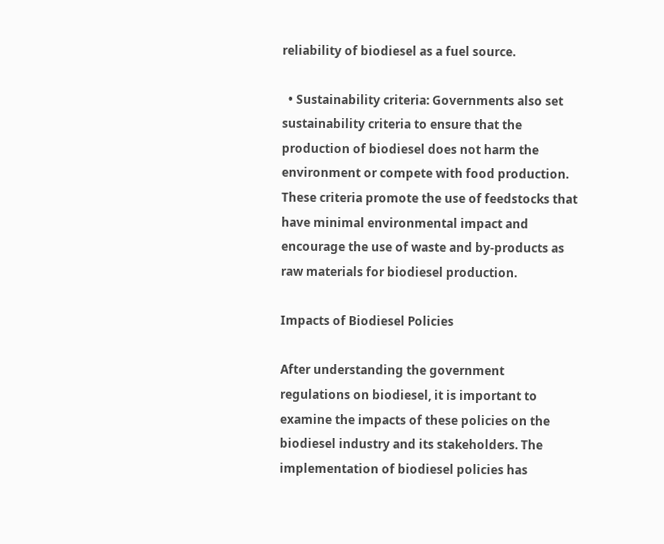reliability of biodiesel as a fuel source.

  • Sustainability criteria: Governments also set sustainability criteria to ensure that the production of biodiesel does not harm the environment or compete with food production. These criteria promote the use of feedstocks that have minimal environmental impact and encourage the use of waste and by-products as raw materials for biodiesel production.

Impacts of Biodiesel Policies

After understanding the government regulations on biodiesel, it is important to examine the impacts of these policies on the biodiesel industry and its stakeholders. The implementation of biodiesel policies has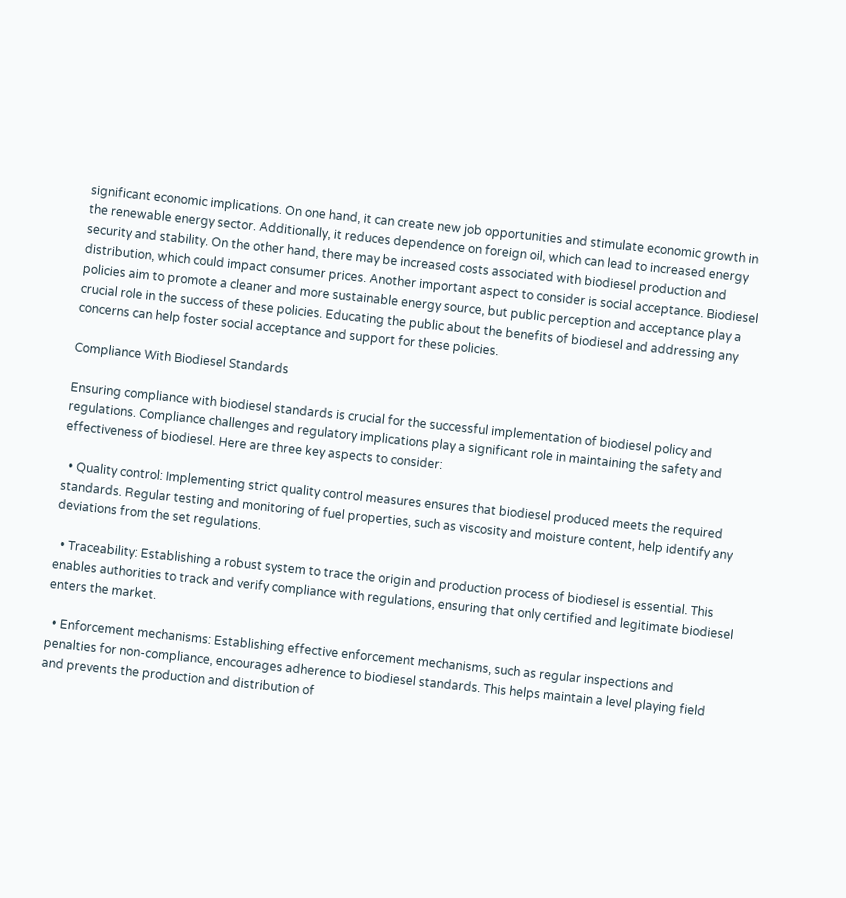significant economic implications. On one hand, it can create new job opportunities and stimulate economic growth in the renewable energy sector. Additionally, it reduces dependence on foreign oil, which can lead to increased energy security and stability. On the other hand, there may be increased costs associated with biodiesel production and distribution, which could impact consumer prices. Another important aspect to consider is social acceptance. Biodiesel policies aim to promote a cleaner and more sustainable energy source, but public perception and acceptance play a crucial role in the success of these policies. Educating the public about the benefits of biodiesel and addressing any concerns can help foster social acceptance and support for these policies.

Compliance With Biodiesel Standards

Ensuring compliance with biodiesel standards is crucial for the successful implementation of biodiesel policy and regulations. Compliance challenges and regulatory implications play a significant role in maintaining the safety and effectiveness of biodiesel. Here are three key aspects to consider:

  • Quality control: Implementing strict quality control measures ensures that biodiesel produced meets the required standards. Regular testing and monitoring of fuel properties, such as viscosity and moisture content, help identify any deviations from the set regulations.

  • Traceability: Establishing a robust system to trace the origin and production process of biodiesel is essential. This enables authorities to track and verify compliance with regulations, ensuring that only certified and legitimate biodiesel enters the market.

  • Enforcement mechanisms: Establishing effective enforcement mechanisms, such as regular inspections and penalties for non-compliance, encourages adherence to biodiesel standards. This helps maintain a level playing field and prevents the production and distribution of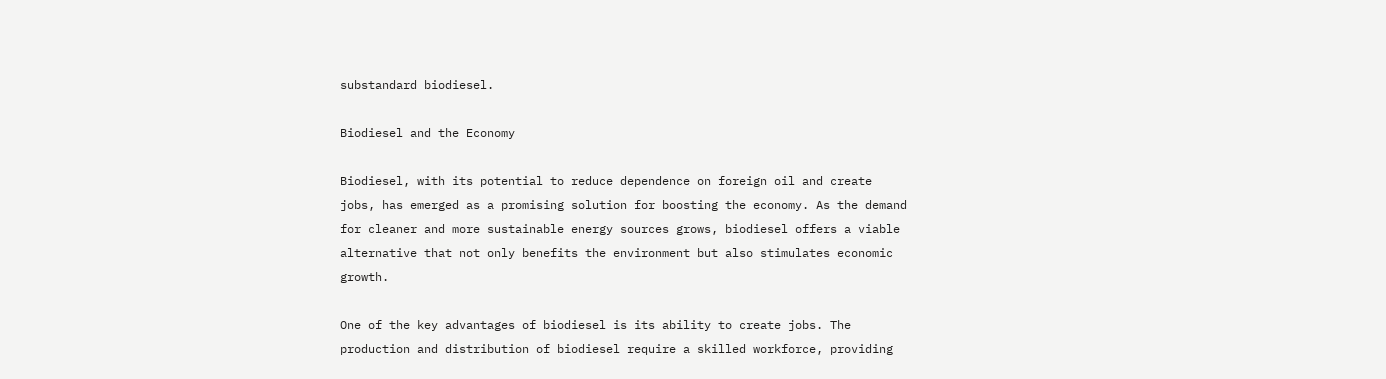substandard biodiesel.

Biodiesel and the Economy

Biodiesel, with its potential to reduce dependence on foreign oil and create jobs, has emerged as a promising solution for boosting the economy. As the demand for cleaner and more sustainable energy sources grows, biodiesel offers a viable alternative that not only benefits the environment but also stimulates economic growth.

One of the key advantages of biodiesel is its ability to create jobs. The production and distribution of biodiesel require a skilled workforce, providing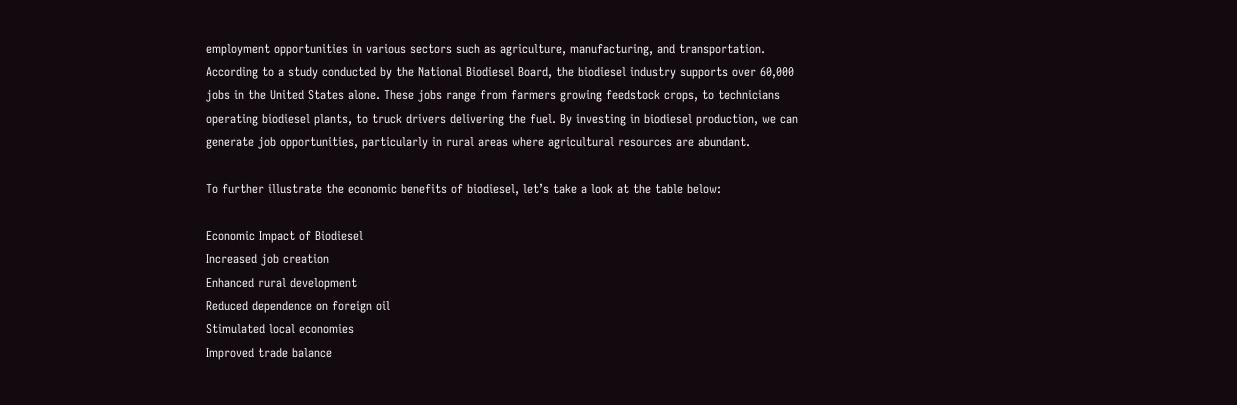employment opportunities in various sectors such as agriculture, manufacturing, and transportation. According to a study conducted by the National Biodiesel Board, the biodiesel industry supports over 60,000 jobs in the United States alone. These jobs range from farmers growing feedstock crops, to technicians operating biodiesel plants, to truck drivers delivering the fuel. By investing in biodiesel production, we can generate job opportunities, particularly in rural areas where agricultural resources are abundant.

To further illustrate the economic benefits of biodiesel, let’s take a look at the table below:

Economic Impact of Biodiesel
Increased job creation
Enhanced rural development
Reduced dependence on foreign oil
Stimulated local economies
Improved trade balance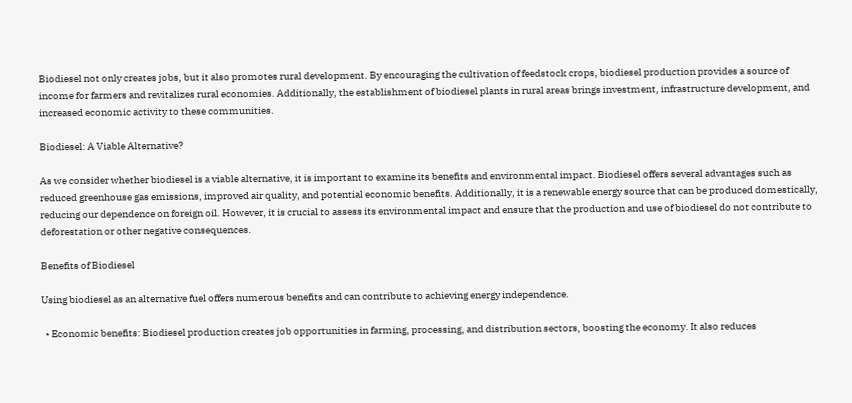Biodiesel not only creates jobs, but it also promotes rural development. By encouraging the cultivation of feedstock crops, biodiesel production provides a source of income for farmers and revitalizes rural economies. Additionally, the establishment of biodiesel plants in rural areas brings investment, infrastructure development, and increased economic activity to these communities.

Biodiesel: A Viable Alternative?

As we consider whether biodiesel is a viable alternative, it is important to examine its benefits and environmental impact. Biodiesel offers several advantages such as reduced greenhouse gas emissions, improved air quality, and potential economic benefits. Additionally, it is a renewable energy source that can be produced domestically, reducing our dependence on foreign oil. However, it is crucial to assess its environmental impact and ensure that the production and use of biodiesel do not contribute to deforestation or other negative consequences.

Benefits of Biodiesel

Using biodiesel as an alternative fuel offers numerous benefits and can contribute to achieving energy independence.

  • Economic benefits: Biodiesel production creates job opportunities in farming, processing, and distribution sectors, boosting the economy. It also reduces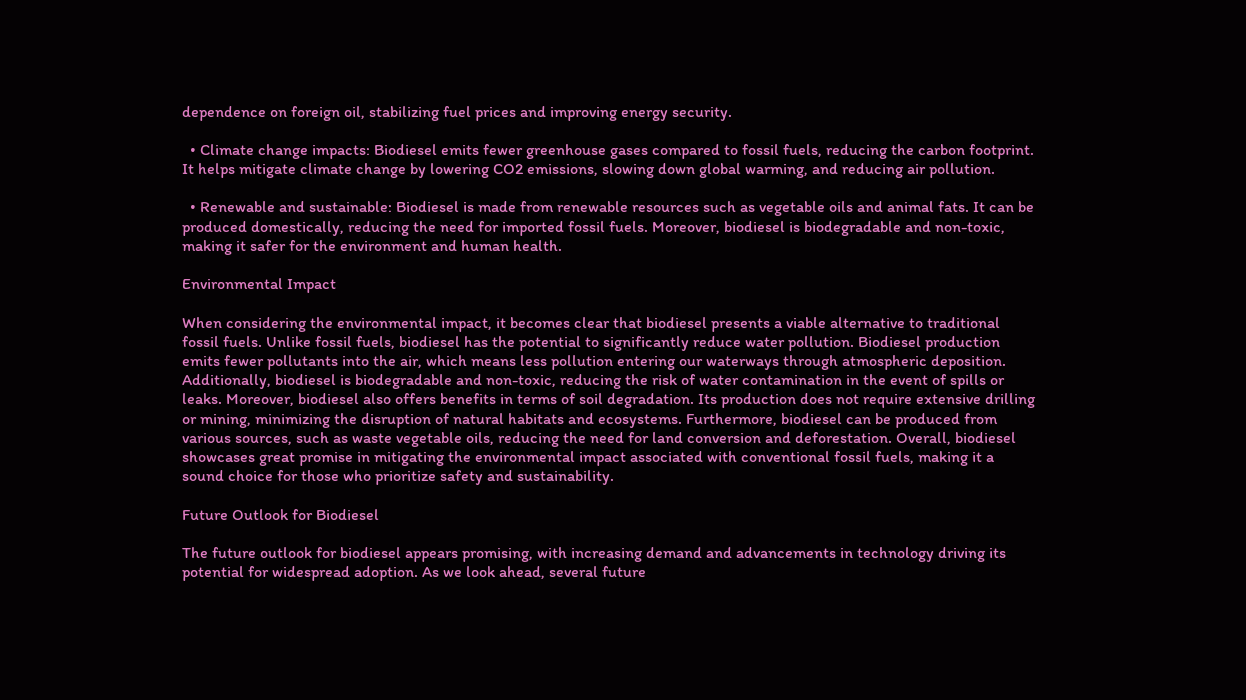dependence on foreign oil, stabilizing fuel prices and improving energy security.

  • Climate change impacts: Biodiesel emits fewer greenhouse gases compared to fossil fuels, reducing the carbon footprint. It helps mitigate climate change by lowering CO2 emissions, slowing down global warming, and reducing air pollution.

  • Renewable and sustainable: Biodiesel is made from renewable resources such as vegetable oils and animal fats. It can be produced domestically, reducing the need for imported fossil fuels. Moreover, biodiesel is biodegradable and non-toxic, making it safer for the environment and human health.

Environmental Impact

When considering the environmental impact, it becomes clear that biodiesel presents a viable alternative to traditional fossil fuels. Unlike fossil fuels, biodiesel has the potential to significantly reduce water pollution. Biodiesel production emits fewer pollutants into the air, which means less pollution entering our waterways through atmospheric deposition. Additionally, biodiesel is biodegradable and non-toxic, reducing the risk of water contamination in the event of spills or leaks. Moreover, biodiesel also offers benefits in terms of soil degradation. Its production does not require extensive drilling or mining, minimizing the disruption of natural habitats and ecosystems. Furthermore, biodiesel can be produced from various sources, such as waste vegetable oils, reducing the need for land conversion and deforestation. Overall, biodiesel showcases great promise in mitigating the environmental impact associated with conventional fossil fuels, making it a sound choice for those who prioritize safety and sustainability.

Future Outlook for Biodiesel

The future outlook for biodiesel appears promising, with increasing demand and advancements in technology driving its potential for widespread adoption. As we look ahead, several future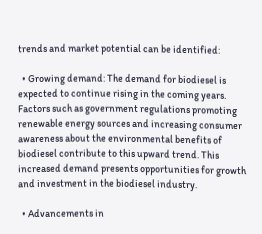trends and market potential can be identified:

  • Growing demand: The demand for biodiesel is expected to continue rising in the coming years. Factors such as government regulations promoting renewable energy sources and increasing consumer awareness about the environmental benefits of biodiesel contribute to this upward trend. This increased demand presents opportunities for growth and investment in the biodiesel industry.

  • Advancements in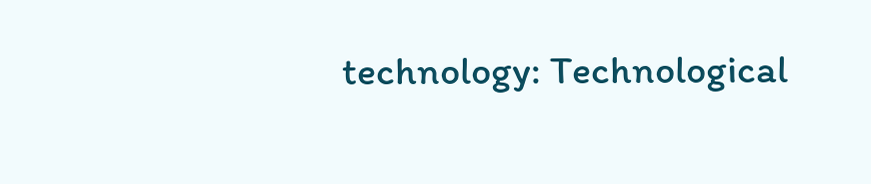technology: Technological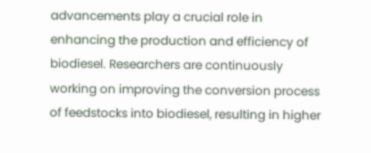advancements play a crucial role in enhancing the production and efficiency of biodiesel. Researchers are continuously working on improving the conversion process of feedstocks into biodiesel, resulting in higher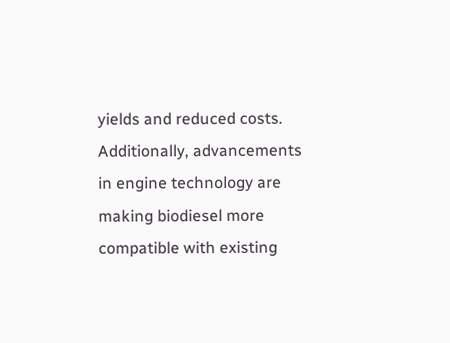yields and reduced costs. Additionally, advancements in engine technology are making biodiesel more compatible with existing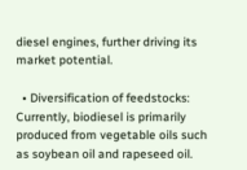diesel engines, further driving its market potential.

  • Diversification of feedstocks: Currently, biodiesel is primarily produced from vegetable oils such as soybean oil and rapeseed oil.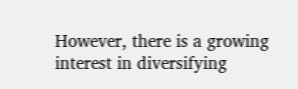However, there is a growing interest in diversifying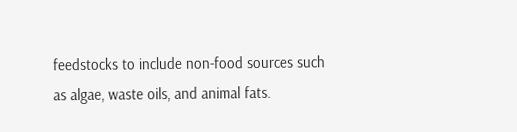feedstocks to include non-food sources such as algae, waste oils, and animal fats.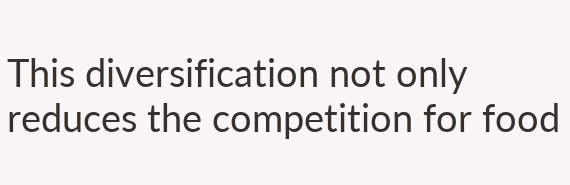This diversification not only reduces the competition for food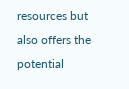resources but also offers the potential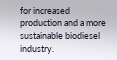for increased production and a more sustainable biodiesel industry.